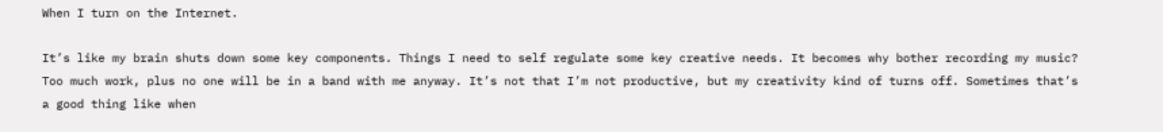When I turn on the Internet.

It’s like my brain shuts down some key components. Things I need to self regulate some key creative needs. It becomes why bother recording my music? Too much work, plus no one will be in a band with me anyway. It’s not that I’m not productive, but my creativity kind of turns off. Sometimes that’s a good thing like when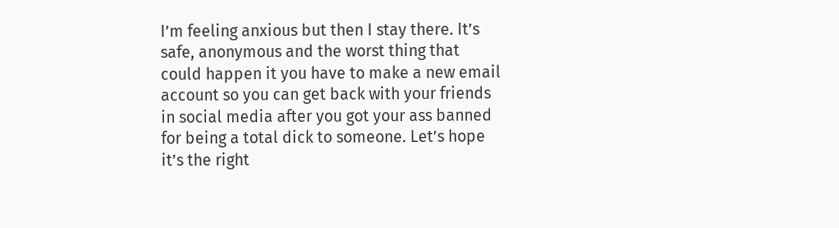I’m feeling anxious but then I stay there. It’s safe, anonymous and the worst thing that could happen it you have to make a new email account so you can get back with your friends in social media after you got your ass banned for being a total dick to someone. Let’s hope it’s the right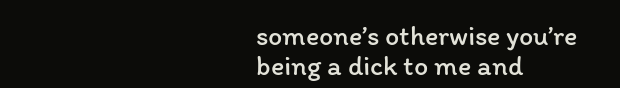someone’s otherwise you’re being a dick to me and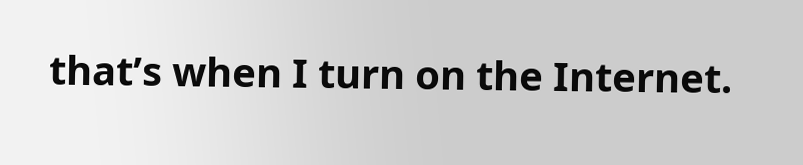that’s when I turn on the Internet.